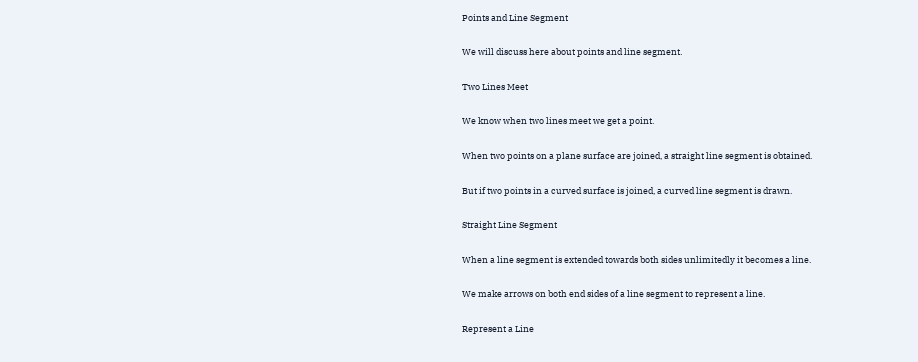Points and Line Segment

We will discuss here about points and line segment.

Two Lines Meet

We know when two lines meet we get a point.

When two points on a plane surface are joined, a straight line segment is obtained.

But if two points in a curved surface is joined, a curved line segment is drawn.

Straight Line Segment

When a line segment is extended towards both sides unlimitedly it becomes a line.

We make arrows on both end sides of a line segment to represent a line.

Represent a Line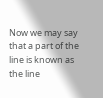Now we may say that a part of the line is known as the line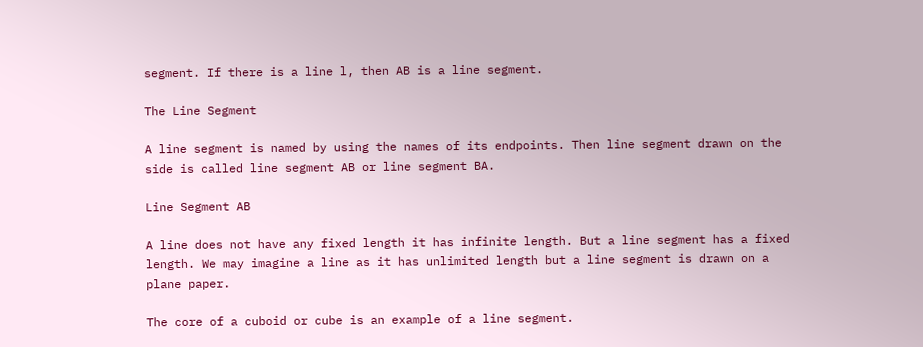segment. If there is a line l, then AB is a line segment.

The Line Segment

A line segment is named by using the names of its endpoints. Then line segment drawn on the side is called line segment AB or line segment BA.

Line Segment AB

A line does not have any fixed length it has infinite length. But a line segment has a fixed length. We may imagine a line as it has unlimited length but a line segment is drawn on a plane paper.

The core of a cuboid or cube is an example of a line segment.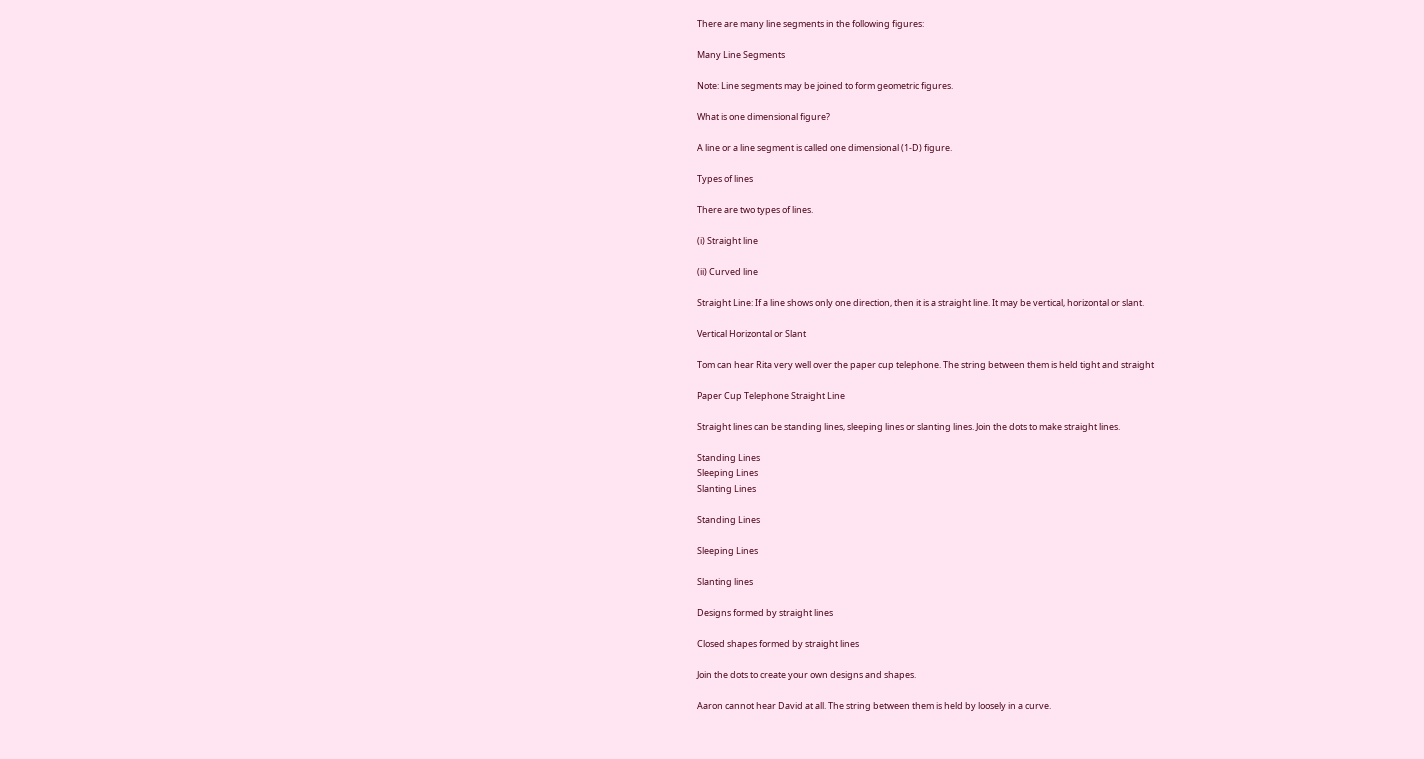There are many line segments in the following figures:

Many Line Segments

Note: Line segments may be joined to form geometric figures.

What is one dimensional figure?

A line or a line segment is called one dimensional (1-D) figure.

Types of lines

There are two types of lines.

(i) Straight line

(ii) Curved line

Straight Line: If a line shows only one direction, then it is a straight line. It may be vertical, horizontal or slant.

Vertical Horizontal or Slant

Tom can hear Rita very well over the paper cup telephone. The string between them is held tight and straight

Paper Cup Telephone Straight Line

Straight lines can be standing lines, sleeping lines or slanting lines. Join the dots to make straight lines.

Standing Lines
Sleeping Lines
Slanting Lines

Standing Lines

Sleeping Lines

Slanting lines

Designs formed by straight lines

Closed shapes formed by straight lines

Join the dots to create your own designs and shapes.

Aaron cannot hear David at all. The string between them is held by loosely in a curve.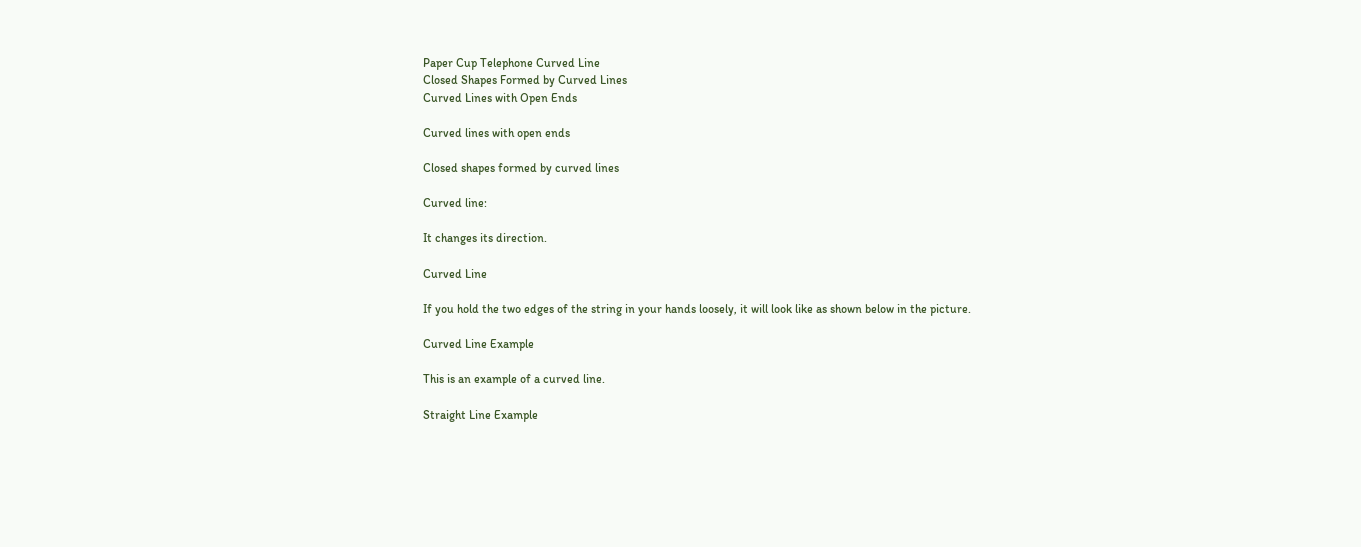Paper Cup Telephone Curved Line
Closed Shapes Formed by Curved Lines
Curved Lines with Open Ends

Curved lines with open ends

Closed shapes formed by curved lines

Curved line:

It changes its direction.

Curved Line

If you hold the two edges of the string in your hands loosely, it will look like as shown below in the picture.

Curved Line Example

This is an example of a curved line.

Straight Line Example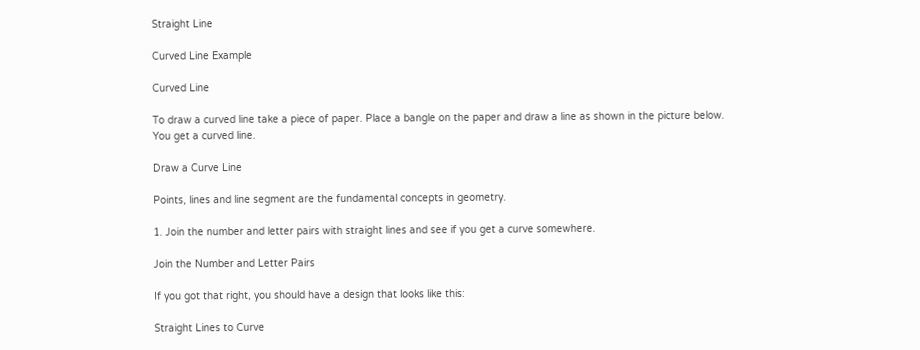Straight Line

Curved Line Example

Curved Line

To draw a curved line take a piece of paper. Place a bangle on the paper and draw a line as shown in the picture below. You get a curved line.

Draw a Curve Line

Points, lines and line segment are the fundamental concepts in geometry.

1. Join the number and letter pairs with straight lines and see if you get a curve somewhere.

Join the Number and Letter Pairs

If you got that right, you should have a design that looks like this:

Straight Lines to Curve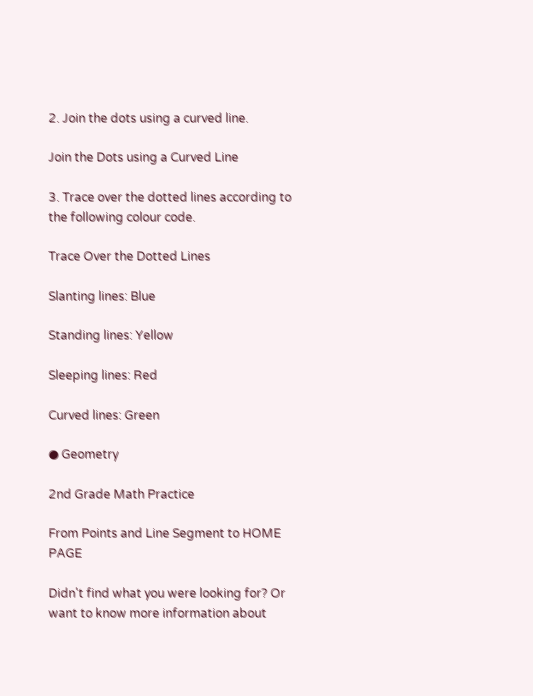2. Join the dots using a curved line.

Join the Dots using a Curved Line

3. Trace over the dotted lines according to the following colour code.

Trace Over the Dotted Lines

Slanting lines: Blue

Standing lines: Yellow

Sleeping lines: Red

Curved lines: Green

● Geometry

2nd Grade Math Practice

From Points and Line Segment to HOME PAGE

Didn't find what you were looking for? Or want to know more information about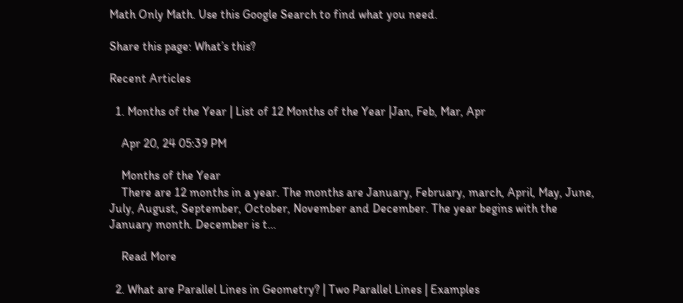Math Only Math. Use this Google Search to find what you need.

Share this page: What’s this?

Recent Articles

  1. Months of the Year | List of 12 Months of the Year |Jan, Feb, Mar, Apr

    Apr 20, 24 05:39 PM

    Months of the Year
    There are 12 months in a year. The months are January, February, march, April, May, June, July, August, September, October, November and December. The year begins with the January month. December is t…

    Read More

  2. What are Parallel Lines in Geometry? | Two Parallel Lines | Examples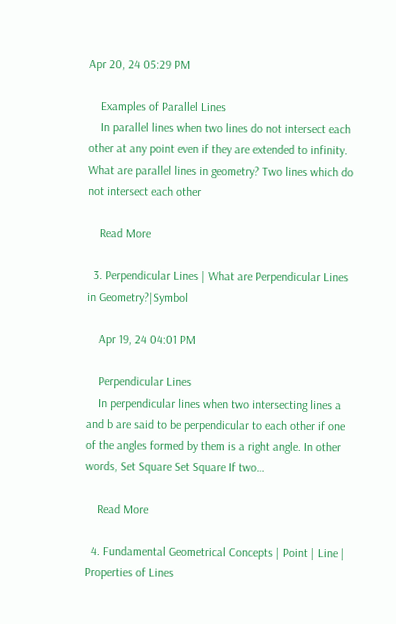Apr 20, 24 05:29 PM

    Examples of Parallel Lines
    In parallel lines when two lines do not intersect each other at any point even if they are extended to infinity. What are parallel lines in geometry? Two lines which do not intersect each other

    Read More

  3. Perpendicular Lines | What are Perpendicular Lines in Geometry?|Symbol

    Apr 19, 24 04:01 PM

    Perpendicular Lines
    In perpendicular lines when two intersecting lines a and b are said to be perpendicular to each other if one of the angles formed by them is a right angle. In other words, Set Square Set Square If two…

    Read More

  4. Fundamental Geometrical Concepts | Point | Line | Properties of Lines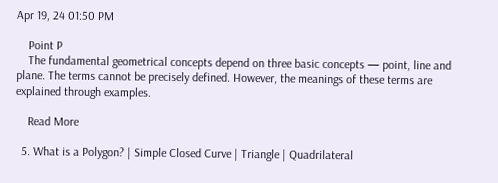Apr 19, 24 01:50 PM

    Point P
    The fundamental geometrical concepts depend on three basic concepts — point, line and plane. The terms cannot be precisely defined. However, the meanings of these terms are explained through examples.

    Read More

  5. What is a Polygon? | Simple Closed Curve | Triangle | Quadrilateral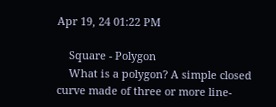Apr 19, 24 01:22 PM

    Square - Polygon
    What is a polygon? A simple closed curve made of three or more line-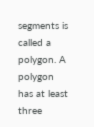segments is called a polygon. A polygon has at least three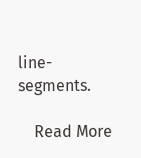line-segments.

    Read More